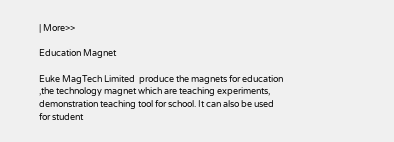| More>>

Education Magnet

Euke MagTech Limited  produce the magnets for education ,the technology magnet which are teaching experiments, demonstration teaching tool for school. It can also be used for student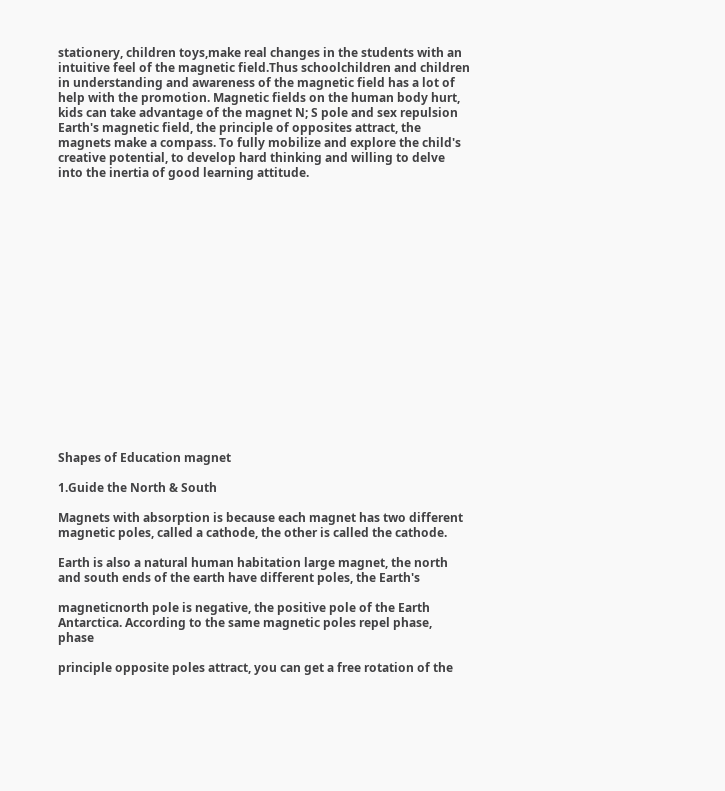stationery, children toys,make real changes in the students with an intuitive feel of the magnetic field.Thus schoolchildren and children in understanding and awareness of the magnetic field has a lot of help with the promotion. Magnetic fields on the human body hurt, kids can take advantage of the magnet N; S pole and sex repulsion Earth's magnetic field, the principle of opposites attract, the magnets make a compass. To fully mobilize and explore the child's creative potential, to develop hard thinking and willing to delve into the inertia of good learning attitude.


















Shapes of Education magnet

1.Guide the North & South

Magnets with absorption is because each magnet has two different magnetic poles, called a cathode, the other is called the cathode.

Earth is also a natural human habitation large magnet, the north and south ends of the earth have different poles, the Earth's

magneticnorth pole is negative, the positive pole of the Earth Antarctica. According to the same magnetic poles repel phase, phase

principle opposite poles attract, you can get a free rotation of the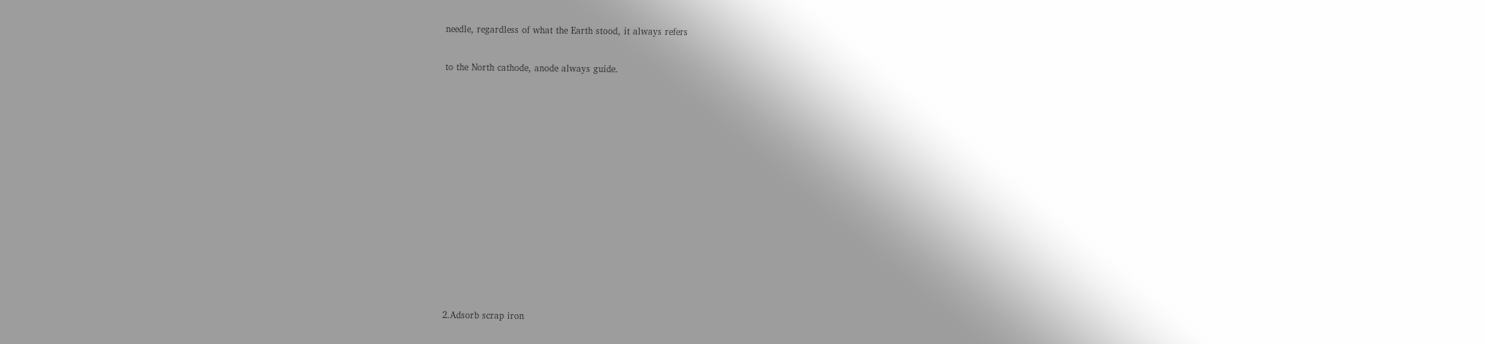needle, regardless of what the Earth stood, it always refers

to the North cathode, anode always guide.












2.Adsorb scrap iron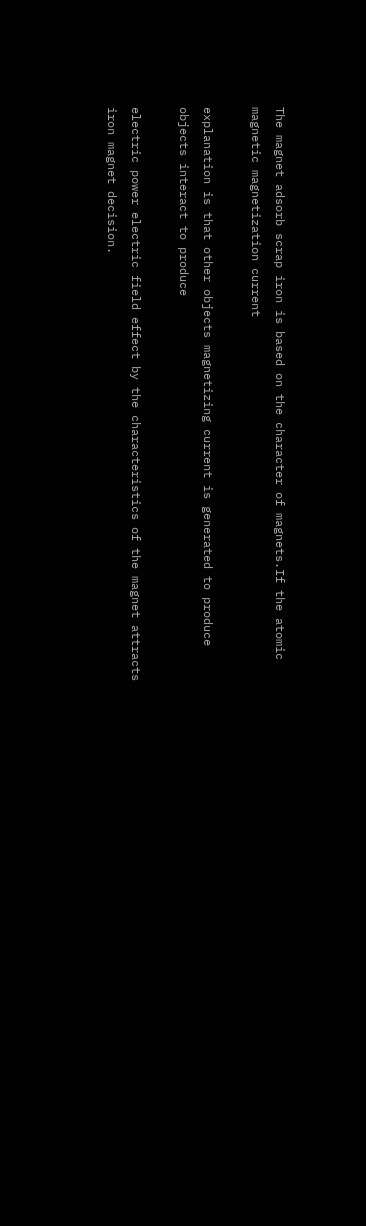The magnet adsorb scrap iron is based on the character of magnets.If the atomic magnetic magnetization current

explanation is that other objects magnetizing current is generated to produce objects interact to produce

electric power electric field effect by the characteristics of the magnet attracts iron magnet decision.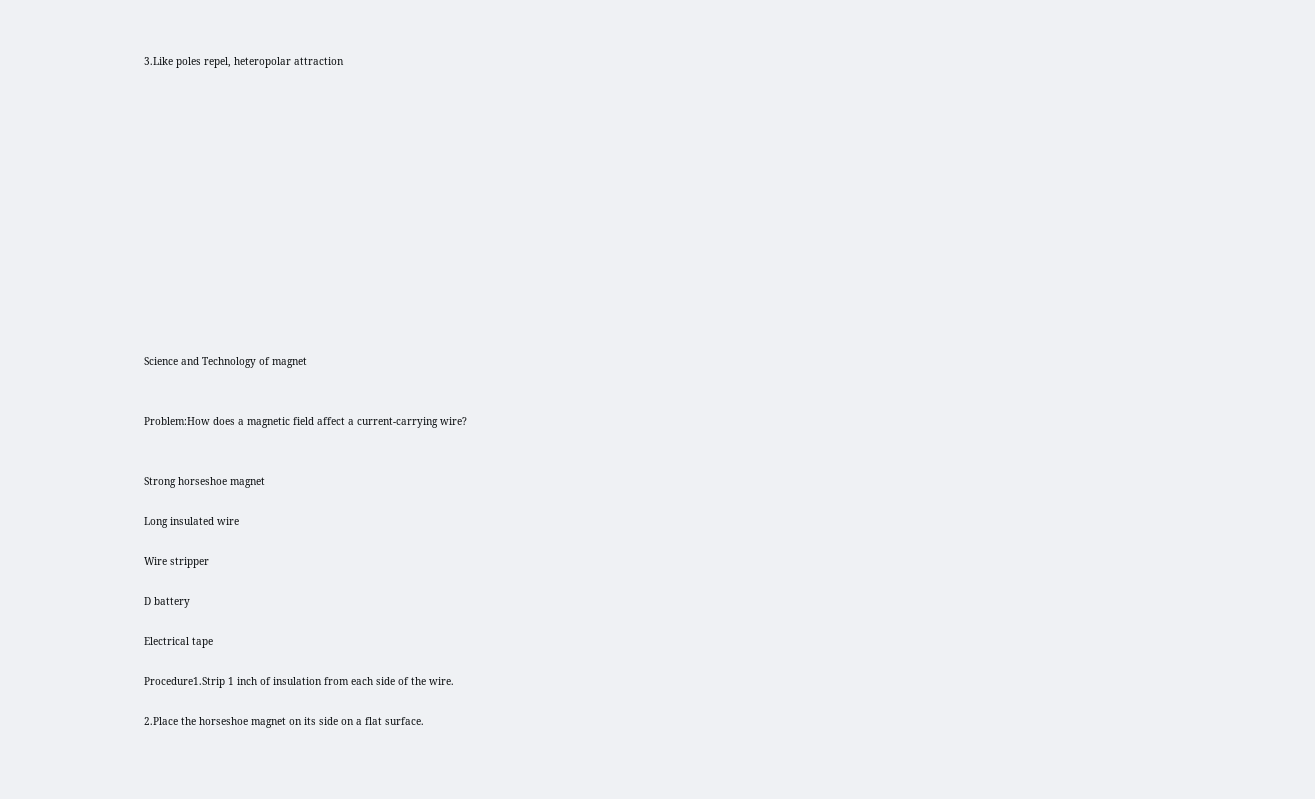3.Like poles repel, heteropolar attraction














Science and Technology of magnet


Problem:How does a magnetic field affect a current-carrying wire?


Strong horseshoe magnet

Long insulated wire

Wire stripper

D battery

Electrical tape

Procedure1.Strip 1 inch of insulation from each side of the wire.

2.Place the horseshoe magnet on its side on a flat surface.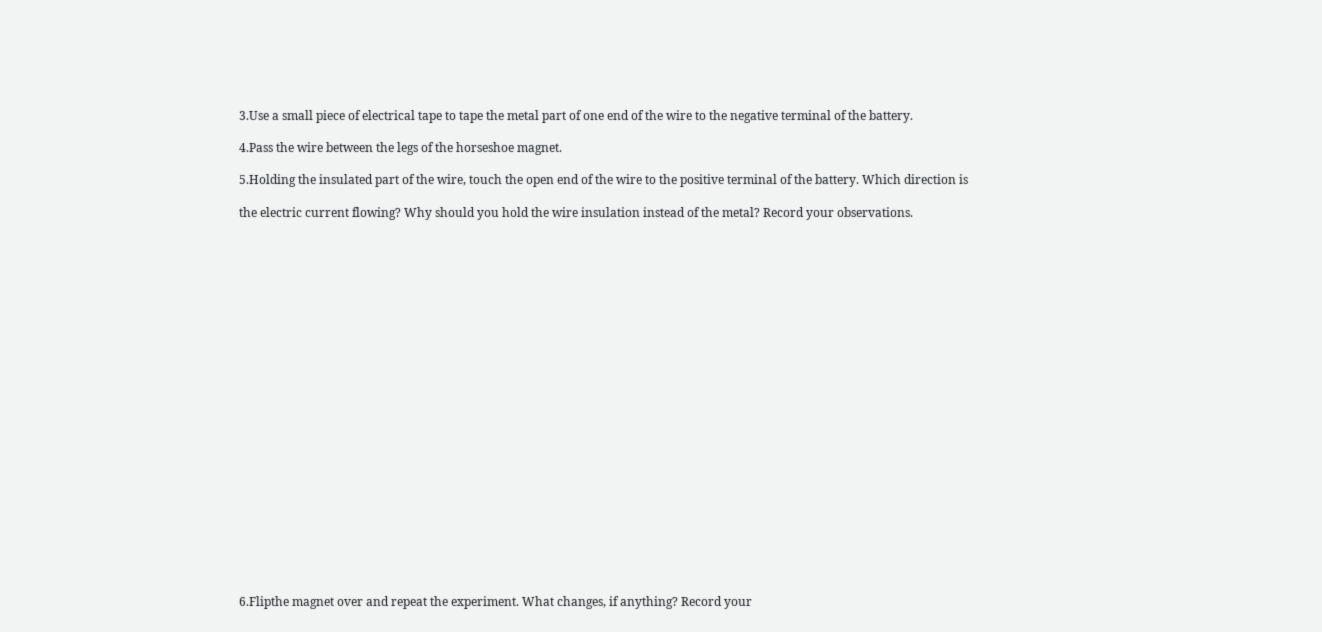3.Use a small piece of electrical tape to tape the metal part of one end of the wire to the negative terminal of the battery.

4.Pass the wire between the legs of the horseshoe magnet.

5.Holding the insulated part of the wire, touch the open end of the wire to the positive terminal of the battery. Which direction is

the electric current flowing? Why should you hold the wire insulation instead of the metal? Record your observations.























6.Flipthe magnet over and repeat the experiment. What changes, if anything? Record your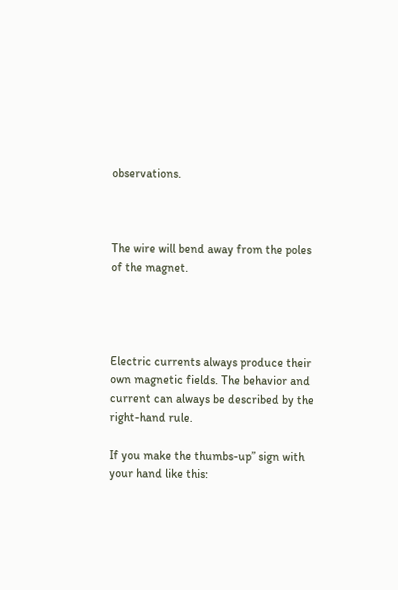observations.



The wire will bend away from the poles of the magnet.




Electric currents always produce their own magnetic fields. The behavior and current can always be described by the right-hand rule.

If you make the thumbs-up” sign with your hand like this: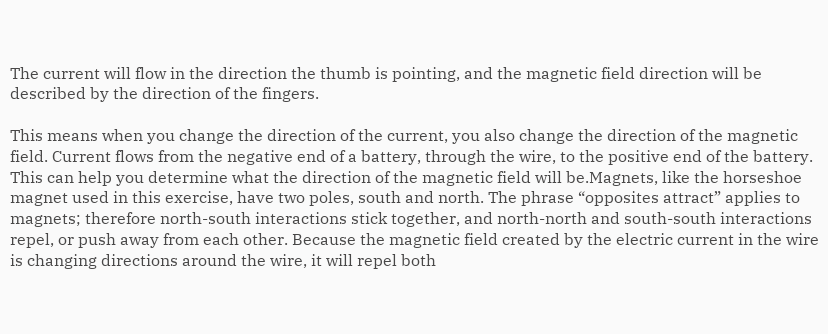The current will flow in the direction the thumb is pointing, and the magnetic field direction will be described by the direction of the fingers.

This means when you change the direction of the current, you also change the direction of the magnetic field. Current flows from the negative end of a battery, through the wire, to the positive end of the battery. This can help you determine what the direction of the magnetic field will be.Magnets, like the horseshoe magnet used in this exercise, have two poles, south and north. The phrase “opposites attract” applies to magnets; therefore north-south interactions stick together, and north-north and south-south interactions repel, or push away from each other. Because the magnetic field created by the electric current in the wire is changing directions around the wire, it will repel both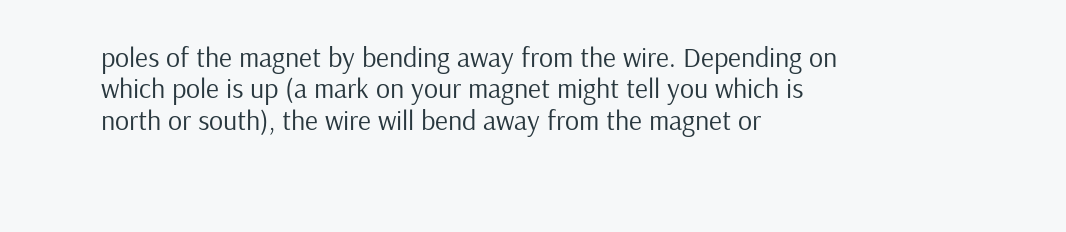poles of the magnet by bending away from the wire. Depending on which pole is up (a mark on your magnet might tell you which is north or south), the wire will bend away from the magnet or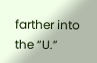farther into the “U.”